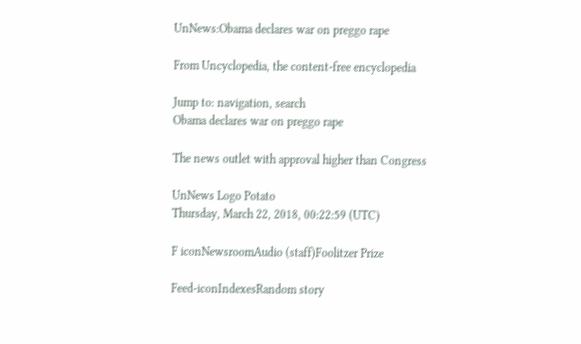UnNews:Obama declares war on preggo rape

From Uncyclopedia, the content-free encyclopedia

Jump to: navigation, search
Obama declares war on preggo rape

The news outlet with approval higher than Congress

UnNews Logo Potato
Thursday, March 22, 2018, 00:22:59 (UTC)

F iconNewsroomAudio (staff)Foolitzer Prize

Feed-iconIndexesRandom story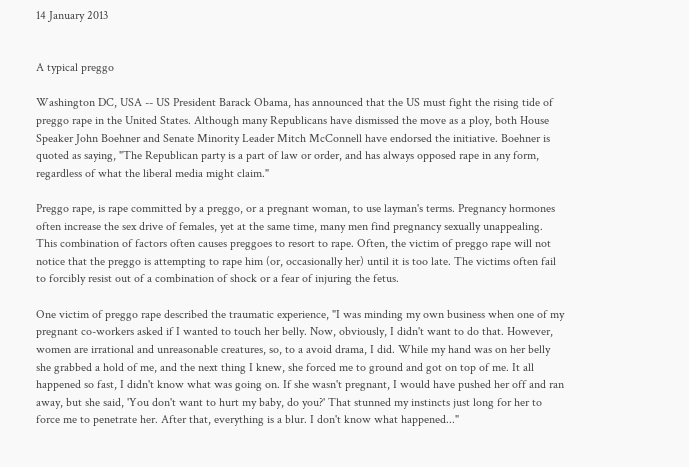14 January 2013


A typical preggo

Washington DC, USA -- US President Barack Obama, has announced that the US must fight the rising tide of preggo rape in the United States. Although many Republicans have dismissed the move as a ploy, both House Speaker John Boehner and Senate Minority Leader Mitch McConnell have endorsed the initiative. Boehner is quoted as saying, "The Republican party is a part of law or order, and has always opposed rape in any form, regardless of what the liberal media might claim."

Preggo rape, is rape committed by a preggo, or a pregnant woman, to use layman's terms. Pregnancy hormones often increase the sex drive of females, yet at the same time, many men find pregnancy sexually unappealing. This combination of factors often causes preggoes to resort to rape. Often, the victim of preggo rape will not notice that the preggo is attempting to rape him (or, occasionally her) until it is too late. The victims often fail to forcibly resist out of a combination of shock or a fear of injuring the fetus.

One victim of preggo rape described the traumatic experience, "I was minding my own business when one of my pregnant co-workers asked if I wanted to touch her belly. Now, obviously, I didn't want to do that. However, women are irrational and unreasonable creatures, so, to a avoid drama, I did. While my hand was on her belly she grabbed a hold of me, and the next thing I knew, she forced me to ground and got on top of me. It all happened so fast, I didn't know what was going on. If she wasn't pregnant, I would have pushed her off and ran away, but she said, 'You don't want to hurt my baby, do you?' That stunned my instincts just long for her to force me to penetrate her. After that, everything is a blur. I don't know what happened..."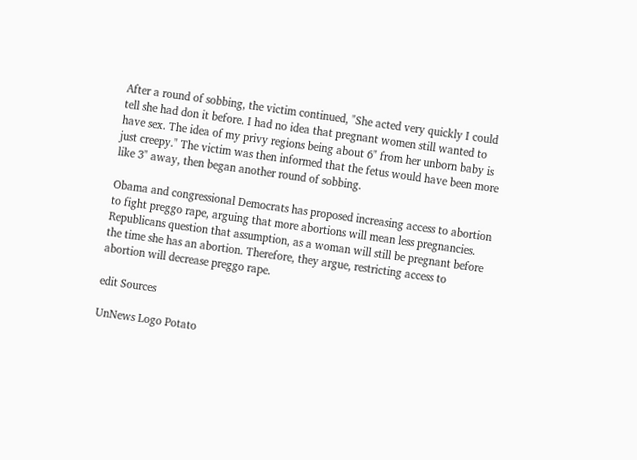After a round of sobbing, the victim continued, "She acted very quickly I could tell she had don it before. I had no idea that pregnant women still wanted to have sex. The idea of my privy regions being about 6" from her unborn baby is just creepy." The victim was then informed that the fetus would have been more like 3" away, then began another round of sobbing.

Obama and congressional Democrats has proposed increasing access to abortion to fight preggo rape, arguing that more abortions will mean less pregnancies. Republicans question that assumption, as a woman will still be pregnant before the time she has an abortion. Therefore, they argue, restricting access to abortion will decrease preggo rape.

edit Sources

UnNews Logo Potato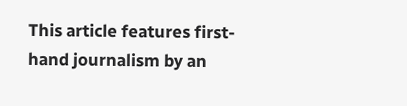This article features first-hand journalism by an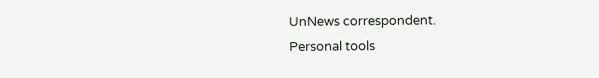UnNews correspondent.
Personal tools